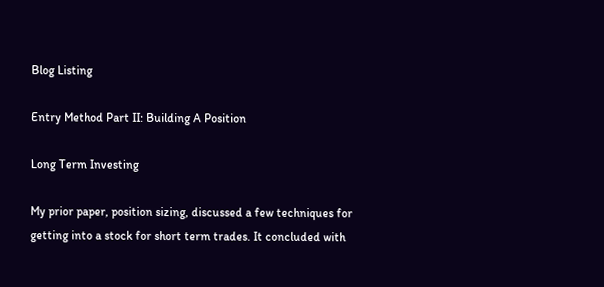Blog Listing

Entry Method Part II: Building A Position

Long Term Investing

My prior paper, position sizing, discussed a few techniques for getting into a stock for short term trades. It concluded with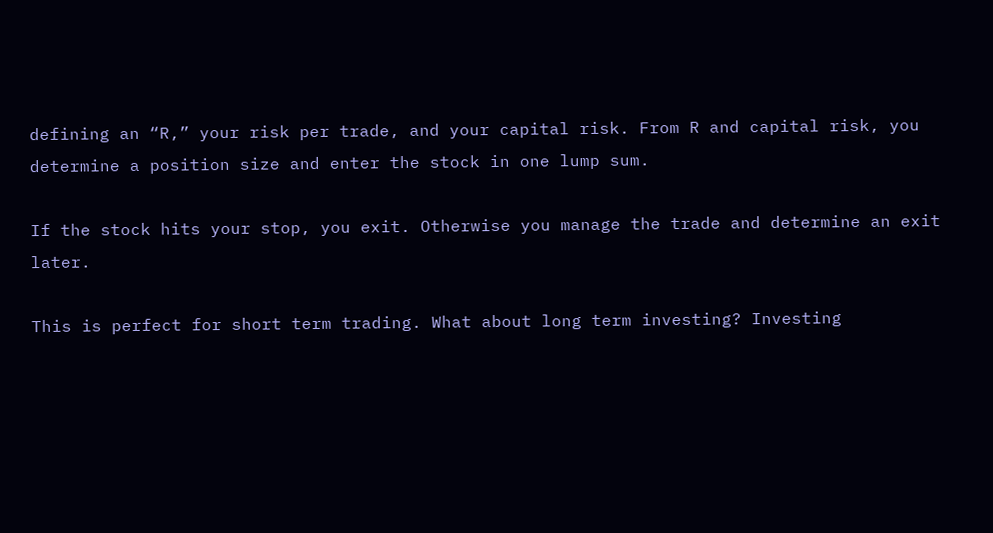defining an “R,” your risk per trade, and your capital risk. From R and capital risk, you determine a position size and enter the stock in one lump sum.

If the stock hits your stop, you exit. Otherwise you manage the trade and determine an exit later.

This is perfect for short term trading. What about long term investing? Investing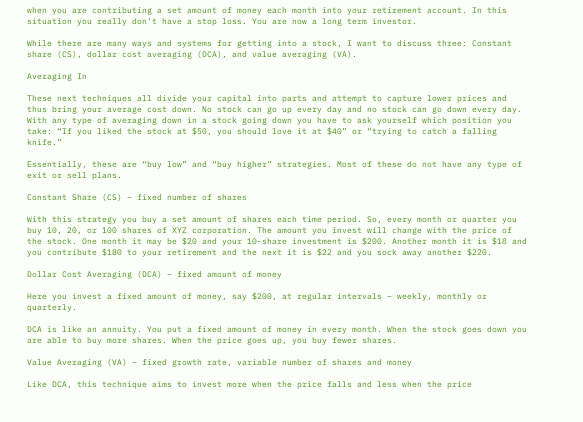when you are contributing a set amount of money each month into your retirement account. In this situation you really don’t have a stop loss. You are now a long term investor.

While there are many ways and systems for getting into a stock, I want to discuss three: Constant share (CS), dollar cost averaging (DCA), and value averaging (VA).

Averaging In

These next techniques all divide your capital into parts and attempt to capture lower prices and thus bring your average cost down. No stock can go up every day and no stock can go down every day. With any type of averaging down in a stock going down you have to ask yourself which position you take: “If you liked the stock at $50, you should love it at $40” or “trying to catch a falling knife.”

Essentially, these are “buy low” and “buy higher” strategies. Most of these do not have any type of exit or sell plans.

Constant Share (CS) – fixed number of shares

With this strategy you buy a set amount of shares each time period. So, every month or quarter you buy 10, 20, or 100 shares of XYZ corporation. The amount you invest will change with the price of the stock. One month it may be $20 and your 10-share investment is $200. Another month it is $18 and you contribute $180 to your retirement and the next it is $22 and you sock away another $220.

Dollar Cost Averaging (DCA) – fixed amount of money

Here you invest a fixed amount of money, say $200, at regular intervals – weekly, monthly or quarterly.

DCA is like an annuity. You put a fixed amount of money in every month. When the stock goes down you are able to buy more shares. When the price goes up, you buy fewer shares.

Value Averaging (VA) – fixed growth rate, variable number of shares and money

Like DCA, this technique aims to invest more when the price falls and less when the price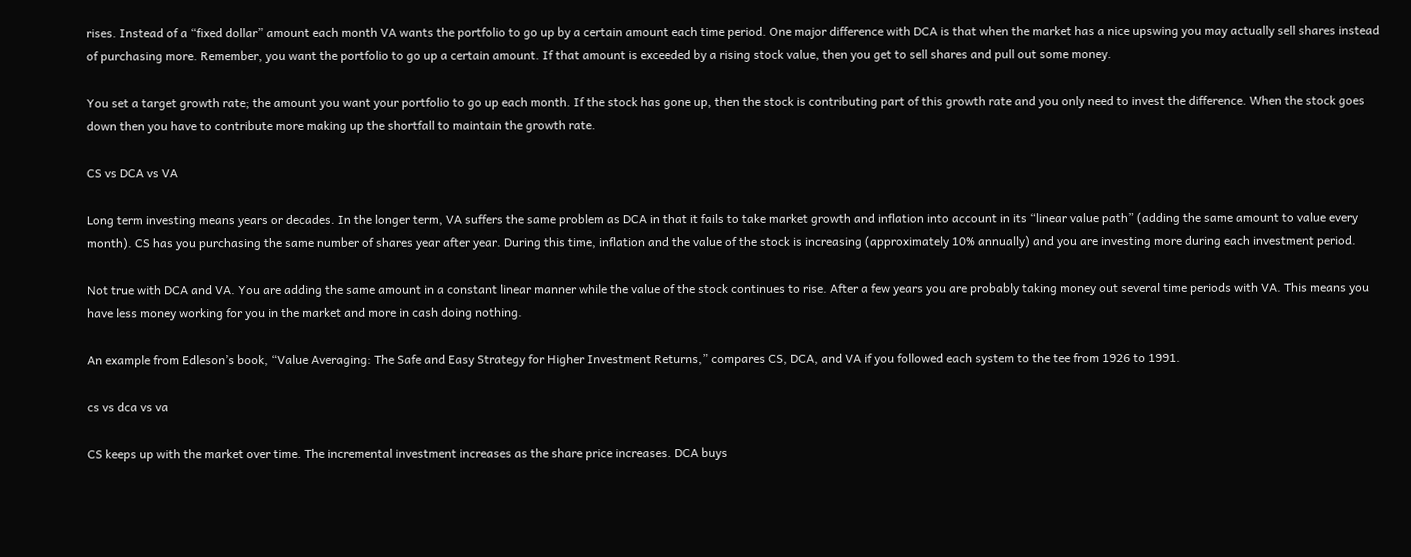rises. Instead of a “fixed dollar” amount each month VA wants the portfolio to go up by a certain amount each time period. One major difference with DCA is that when the market has a nice upswing you may actually sell shares instead of purchasing more. Remember, you want the portfolio to go up a certain amount. If that amount is exceeded by a rising stock value, then you get to sell shares and pull out some money.

You set a target growth rate; the amount you want your portfolio to go up each month. If the stock has gone up, then the stock is contributing part of this growth rate and you only need to invest the difference. When the stock goes down then you have to contribute more making up the shortfall to maintain the growth rate.

CS vs DCA vs VA

Long term investing means years or decades. In the longer term, VA suffers the same problem as DCA in that it fails to take market growth and inflation into account in its “linear value path” (adding the same amount to value every month). CS has you purchasing the same number of shares year after year. During this time, inflation and the value of the stock is increasing (approximately 10% annually) and you are investing more during each investment period.

Not true with DCA and VA. You are adding the same amount in a constant linear manner while the value of the stock continues to rise. After a few years you are probably taking money out several time periods with VA. This means you have less money working for you in the market and more in cash doing nothing.

An example from Edleson’s book, “Value Averaging: The Safe and Easy Strategy for Higher Investment Returns,” compares CS, DCA, and VA if you followed each system to the tee from 1926 to 1991.

cs vs dca vs va

CS keeps up with the market over time. The incremental investment increases as the share price increases. DCA buys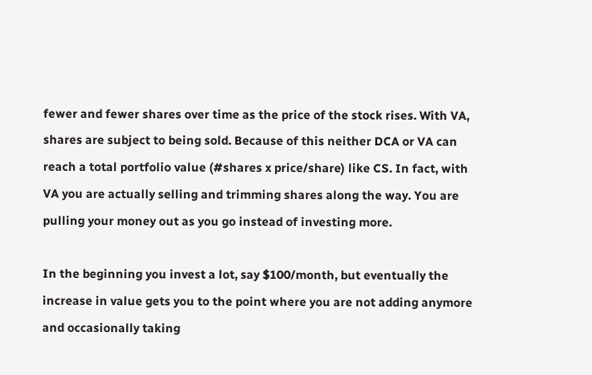fewer and fewer shares over time as the price of the stock rises. With VA, shares are subject to being sold. Because of this neither DCA or VA can reach a total portfolio value (#shares x price/share) like CS. In fact, with VA you are actually selling and trimming shares along the way. You are pulling your money out as you go instead of investing more.

In the beginning you invest a lot, say $100/month, but eventually the increase in value gets you to the point where you are not adding anymore and occasionally taking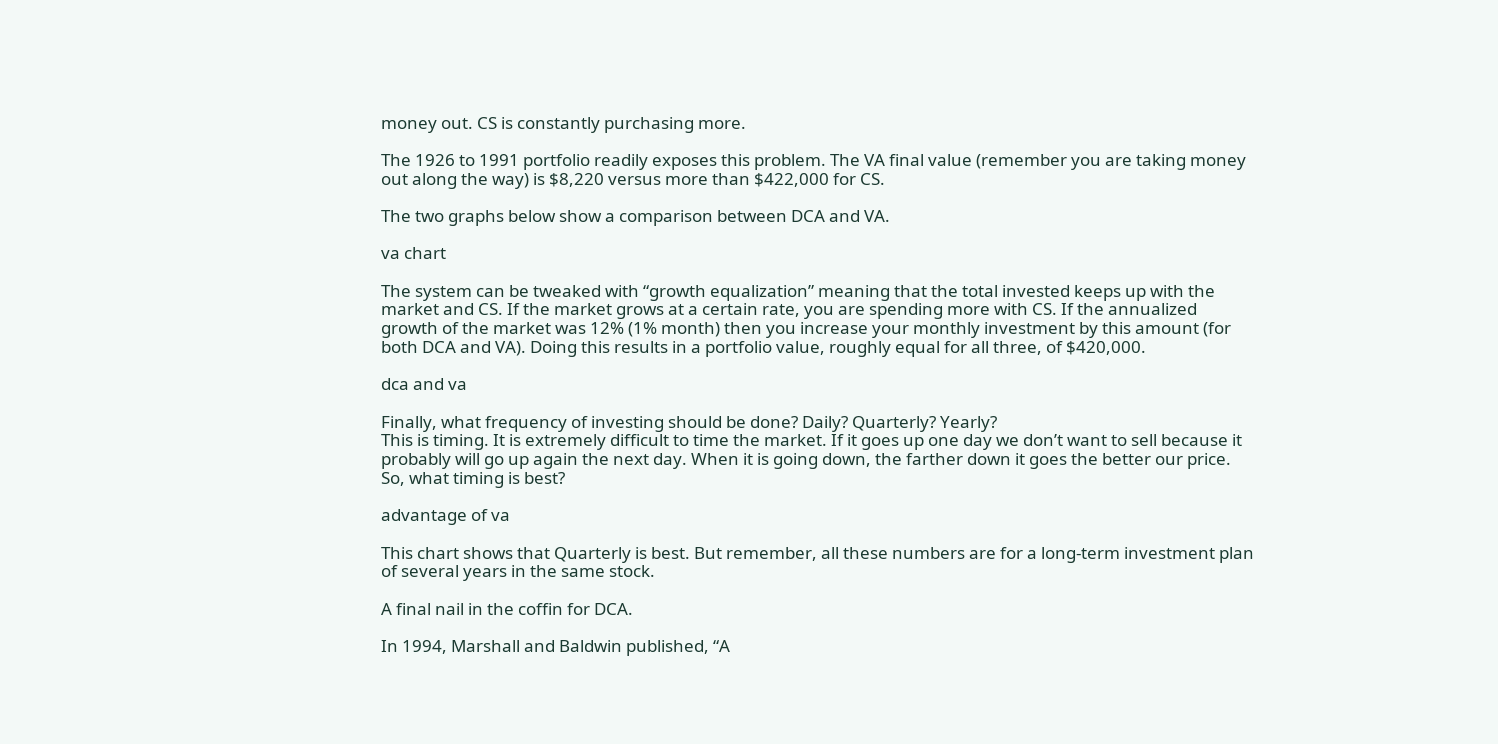money out. CS is constantly purchasing more.

The 1926 to 1991 portfolio readily exposes this problem. The VA final value (remember you are taking money out along the way) is $8,220 versus more than $422,000 for CS.

The two graphs below show a comparison between DCA and VA.

va chart

The system can be tweaked with “growth equalization” meaning that the total invested keeps up with the market and CS. If the market grows at a certain rate, you are spending more with CS. If the annualized growth of the market was 12% (1% month) then you increase your monthly investment by this amount (for both DCA and VA). Doing this results in a portfolio value, roughly equal for all three, of $420,000.

dca and va

Finally, what frequency of investing should be done? Daily? Quarterly? Yearly?
This is timing. It is extremely difficult to time the market. If it goes up one day we don’t want to sell because it probably will go up again the next day. When it is going down, the farther down it goes the better our price. So, what timing is best?

advantage of va

This chart shows that Quarterly is best. But remember, all these numbers are for a long-term investment plan of several years in the same stock.

A final nail in the coffin for DCA.

In 1994, Marshall and Baldwin published, “A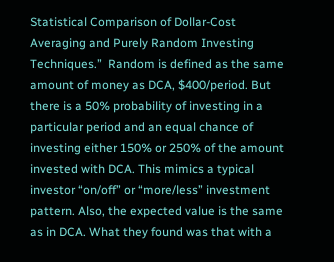Statistical Comparison of Dollar-Cost Averaging and Purely Random Investing Techniques.”  Random is defined as the same amount of money as DCA, $400/period. But there is a 50% probability of investing in a particular period and an equal chance of investing either 150% or 250% of the amount invested with DCA. This mimics a typical investor “on/off” or “more/less” investment pattern. Also, the expected value is the same as in DCA. What they found was that with a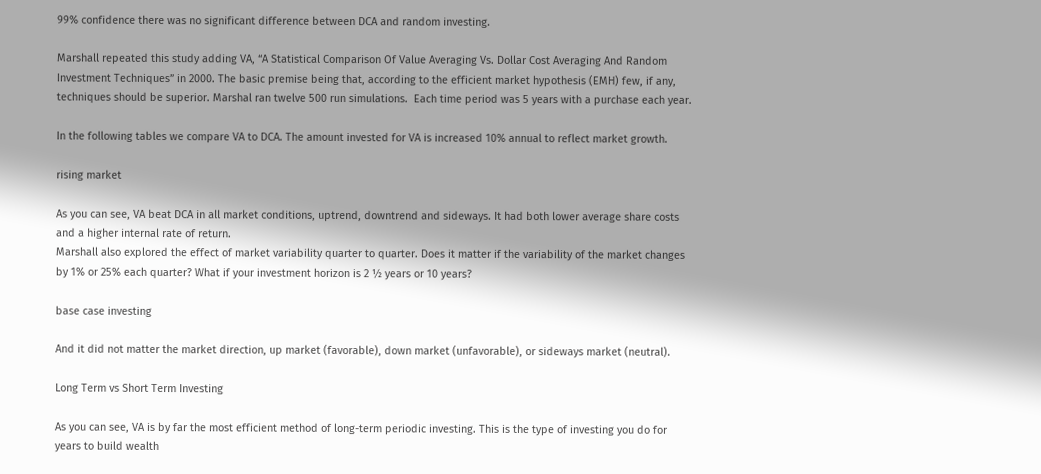99% confidence there was no significant difference between DCA and random investing.

Marshall repeated this study adding VA, “A Statistical Comparison Of Value Averaging Vs. Dollar Cost Averaging And Random Investment Techniques” in 2000. The basic premise being that, according to the efficient market hypothesis (EMH) few, if any, techniques should be superior. Marshal ran twelve 500 run simulations.  Each time period was 5 years with a purchase each year.

In the following tables we compare VA to DCA. The amount invested for VA is increased 10% annual to reflect market growth.

rising market

As you can see, VA beat DCA in all market conditions, uptrend, downtrend and sideways. It had both lower average share costs and a higher internal rate of return.
Marshall also explored the effect of market variability quarter to quarter. Does it matter if the variability of the market changes by 1% or 25% each quarter? What if your investment horizon is 2 ½ years or 10 years?

base case investing

And it did not matter the market direction, up market (favorable), down market (unfavorable), or sideways market (neutral).

Long Term vs Short Term Investing

As you can see, VA is by far the most efficient method of long-term periodic investing. This is the type of investing you do for years to build wealth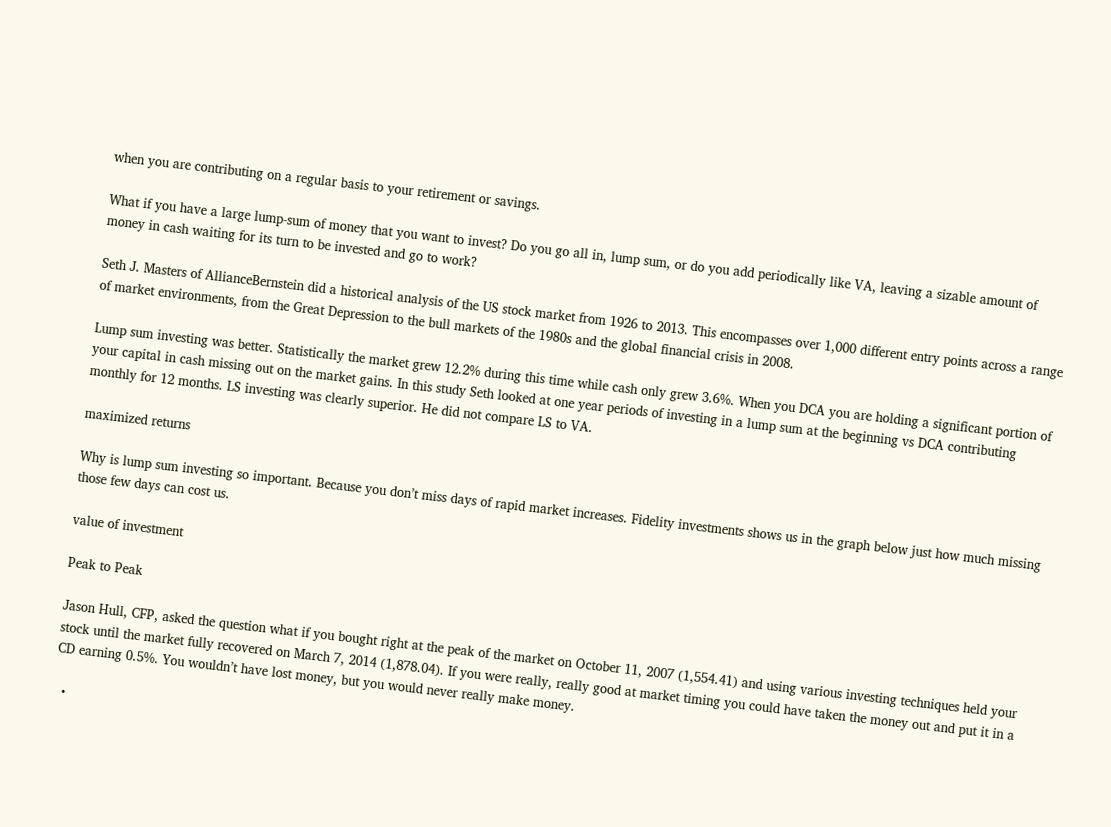when you are contributing on a regular basis to your retirement or savings.

What if you have a large lump-sum of money that you want to invest? Do you go all in, lump sum, or do you add periodically like VA, leaving a sizable amount of money in cash waiting for its turn to be invested and go to work?

Seth J. Masters of AllianceBernstein did a historical analysis of the US stock market from 1926 to 2013. This encompasses over 1,000 different entry points across a range of market environments, from the Great Depression to the bull markets of the 1980s and the global financial crisis in 2008.

Lump sum investing was better. Statistically the market grew 12.2% during this time while cash only grew 3.6%. When you DCA you are holding a significant portion of your capital in cash missing out on the market gains. In this study Seth looked at one year periods of investing in a lump sum at the beginning vs DCA contributing monthly for 12 months. LS investing was clearly superior. He did not compare LS to VA.

maximized returns

Why is lump sum investing so important. Because you don’t miss days of rapid market increases. Fidelity investments shows us in the graph below just how much missing those few days can cost us.

value of investment

Peak to Peak

Jason Hull, CFP, asked the question what if you bought right at the peak of the market on October 11, 2007 (1,554.41) and using various investing techniques held your stock until the market fully recovered on March 7, 2014 (1,878.04). If you were really, really good at market timing you could have taken the money out and put it in a CD earning 0.5%. You wouldn’t have lost money, but you would never really make money.

  •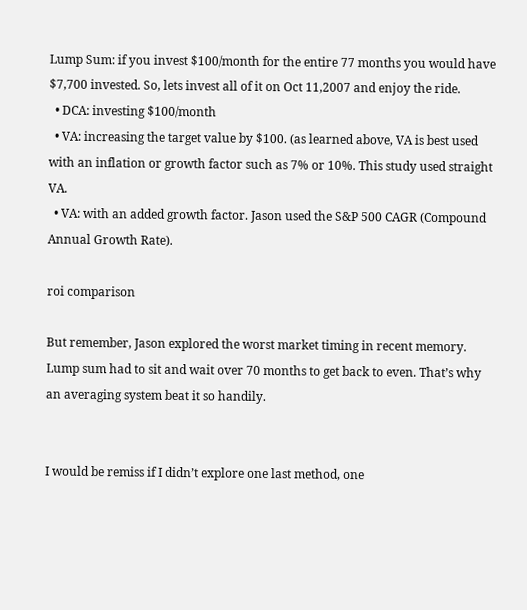Lump Sum: if you invest $100/month for the entire 77 months you would have $7,700 invested. So, lets invest all of it on Oct 11,2007 and enjoy the ride.
  • DCA: investing $100/month
  • VA: increasing the target value by $100. (as learned above, VA is best used with an inflation or growth factor such as 7% or 10%. This study used straight VA.
  • VA: with an added growth factor. Jason used the S&P 500 CAGR (Compound Annual Growth Rate).

roi comparison

But remember, Jason explored the worst market timing in recent memory. Lump sum had to sit and wait over 70 months to get back to even. That’s why an averaging system beat it so handily.


I would be remiss if I didn’t explore one last method, one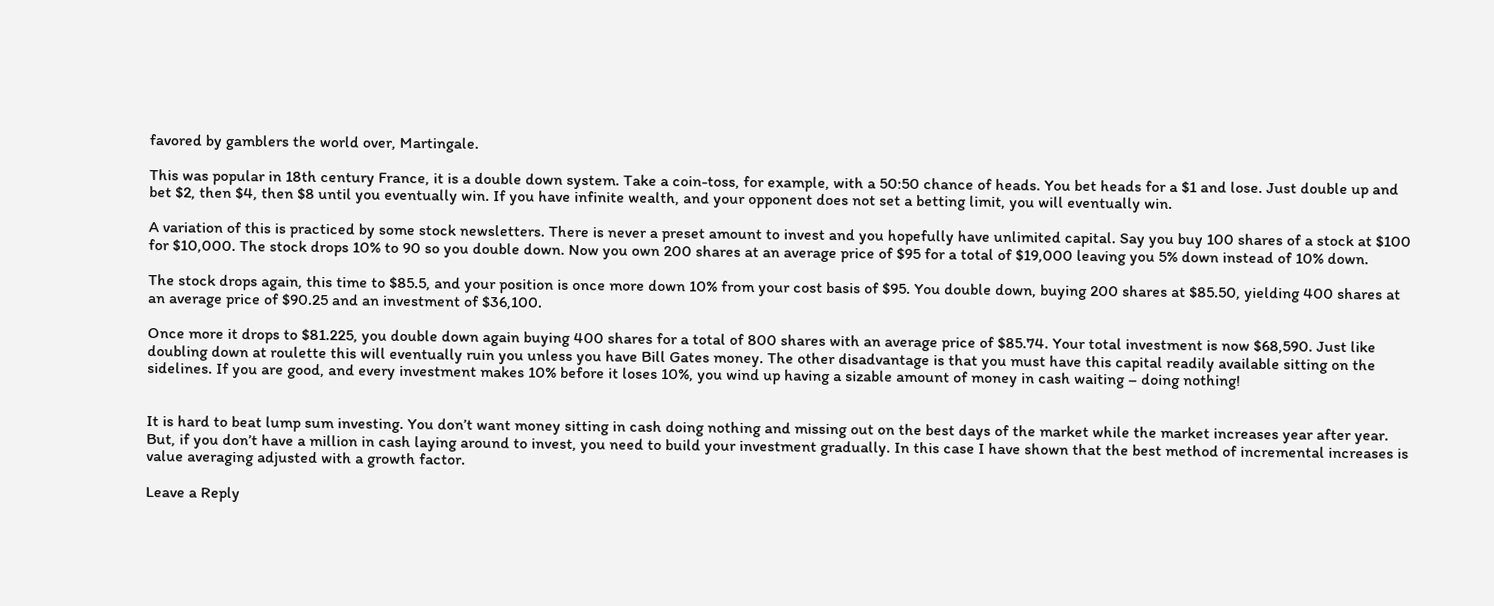favored by gamblers the world over, Martingale.

This was popular in 18th century France, it is a double down system. Take a coin-toss, for example, with a 50:50 chance of heads. You bet heads for a $1 and lose. Just double up and bet $2, then $4, then $8 until you eventually win. If you have infinite wealth, and your opponent does not set a betting limit, you will eventually win.

A variation of this is practiced by some stock newsletters. There is never a preset amount to invest and you hopefully have unlimited capital. Say you buy 100 shares of a stock at $100 for $10,000. The stock drops 10% to 90 so you double down. Now you own 200 shares at an average price of $95 for a total of $19,000 leaving you 5% down instead of 10% down.

The stock drops again, this time to $85.5, and your position is once more down 10% from your cost basis of $95. You double down, buying 200 shares at $85.50, yielding 400 shares at an average price of $90.25 and an investment of $36,100.

Once more it drops to $81.225, you double down again buying 400 shares for a total of 800 shares with an average price of $85.74. Your total investment is now $68,590. Just like doubling down at roulette this will eventually ruin you unless you have Bill Gates money. The other disadvantage is that you must have this capital readily available sitting on the sidelines. If you are good, and every investment makes 10% before it loses 10%, you wind up having a sizable amount of money in cash waiting – doing nothing!


It is hard to beat lump sum investing. You don’t want money sitting in cash doing nothing and missing out on the best days of the market while the market increases year after year. But, if you don’t have a million in cash laying around to invest, you need to build your investment gradually. In this case I have shown that the best method of incremental increases is value averaging adjusted with a growth factor.

Leave a Reply